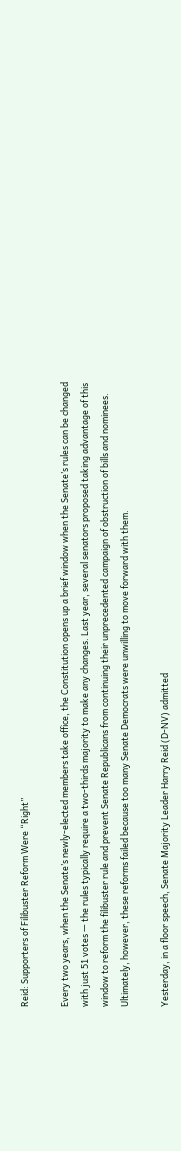Reid: Supporters of Filibuster Reform Were “Right”

Every two years, when the Senate’s newly-elected members take office, the Constitution opens up a brief window when the Senate’s rules can be changed with just 51 votes — the rules typically require a two-thirds majority to make any changes. Last year, several senators proposed taking advantage of this window to reform the filibuster rule and prevent Senate Republicans from continuing their unprecedented campaign of obstruction of bills and nominees. Ultimately, however, these reforms failed because too many Senate Democrats were unwilling to move forward with them.

Yesterday, in a floor speech, Senate Majority Leader Harry Reid (D-NV) admitted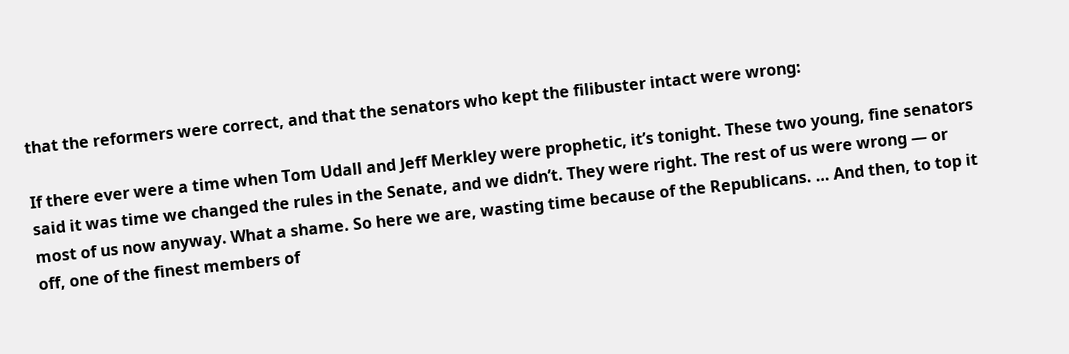that the reformers were correct, and that the senators who kept the filibuster intact were wrong:

If there ever were a time when Tom Udall and Jeff Merkley were prophetic, it’s tonight. These two young, fine senators said it was time we changed the rules in the Senate, and we didn’t. They were right. The rest of us were wrong — or most of us now anyway. What a shame. So here we are, wasting time because of the Republicans. … And then, to top it off, one of the finest members of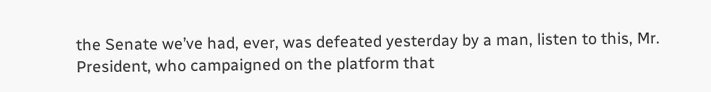the Senate we’ve had, ever, was defeated yesterday by a man, listen to this, Mr. President, who campaigned on the platform that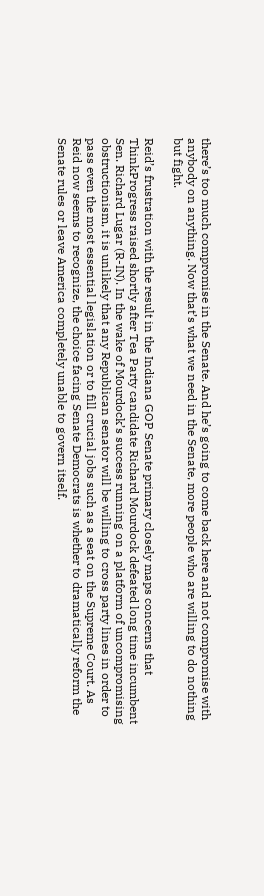there’s too much compromise in the Senate. And he’s going to come back here and not compromise with anybody on anything. Now that’s what we need in the Senate, more people who are willing to do nothing but fight.

Reid’s frustration with the result in the Indiana GOP Senate primary closely maps concerns that ThinkProgress raised shortly after Tea Party candidate Richard Mourdock defeated long time incumbent Sen. Richard Lugar (R-IN). In the wake of Mourdock’s success running on a platform of uncompromising obstructionism, it is unlikely that any Republican senator will be willing to cross party lines in order to pass even the most essential legislation or to fill crucial jobs such as a seat on the Supreme Court. As Reid now seems to recognize, the choice facing Senate Democrats is whether to dramatically reform the Senate rules or leave America completely unable to govern itself.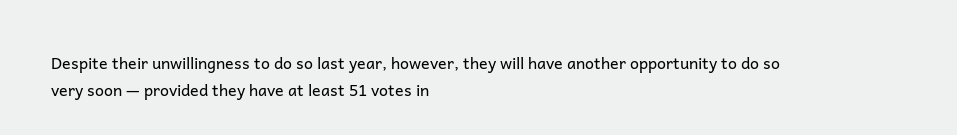Despite their unwillingness to do so last year, however, they will have another opportunity to do so very soon — provided they have at least 51 votes in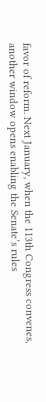favor of reform. Next January, when the 113th Congress convenes, another window opens enabling the Senate’s rules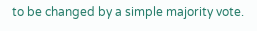to be changed by a simple majority vote.